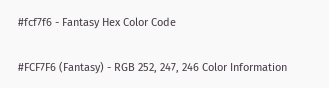#fcf7f6 - Fantasy Hex Color Code

#FCF7F6 (Fantasy) - RGB 252, 247, 246 Color Information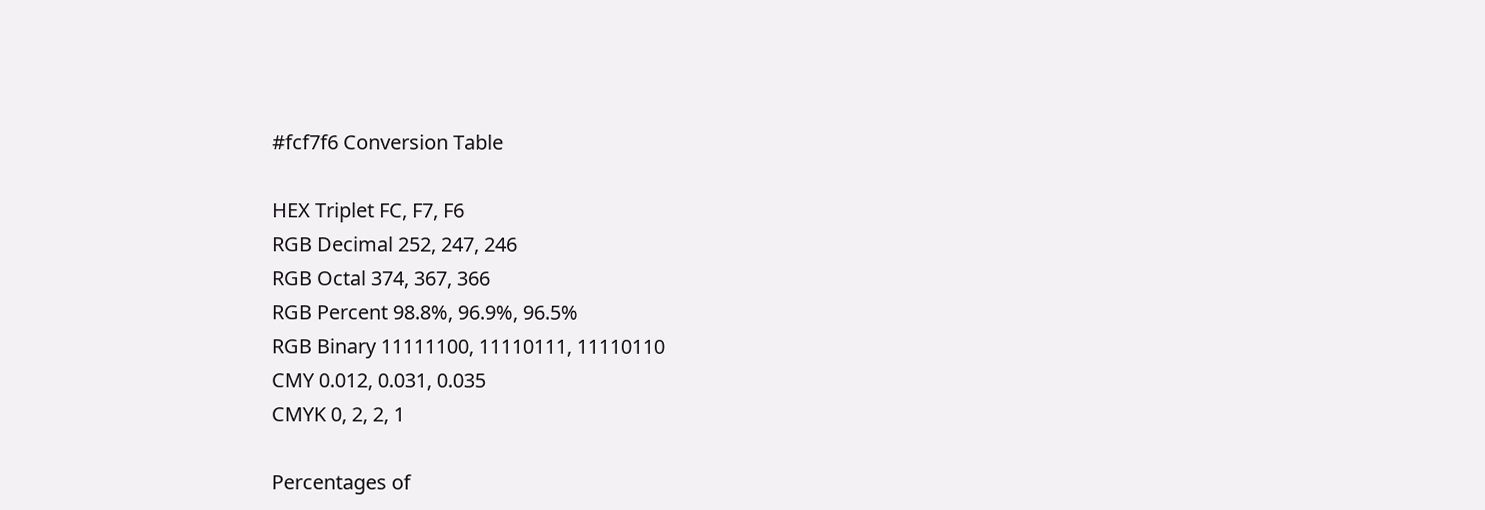#fcf7f6 Conversion Table

HEX Triplet FC, F7, F6
RGB Decimal 252, 247, 246
RGB Octal 374, 367, 366
RGB Percent 98.8%, 96.9%, 96.5%
RGB Binary 11111100, 11110111, 11110110
CMY 0.012, 0.031, 0.035
CMYK 0, 2, 2, 1

Percentages of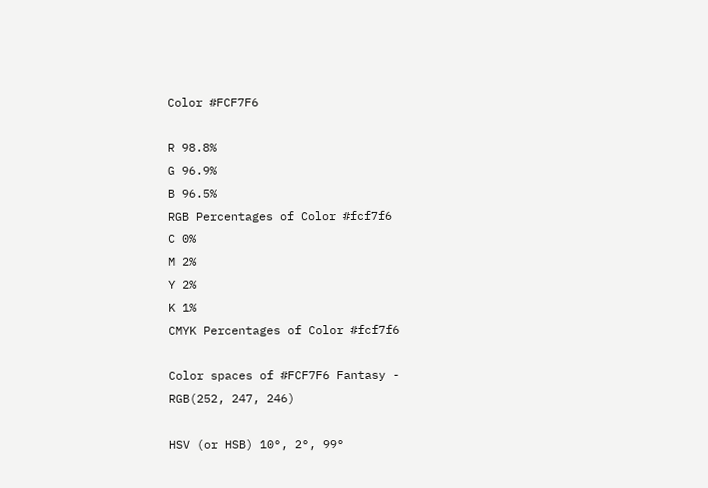Color #FCF7F6

R 98.8%
G 96.9%
B 96.5%
RGB Percentages of Color #fcf7f6
C 0%
M 2%
Y 2%
K 1%
CMYK Percentages of Color #fcf7f6

Color spaces of #FCF7F6 Fantasy - RGB(252, 247, 246)

HSV (or HSB) 10°, 2°, 99°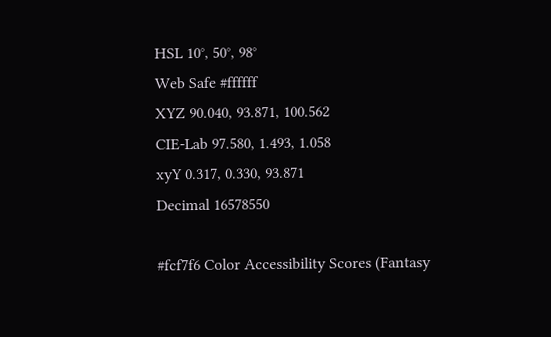HSL 10°, 50°, 98°
Web Safe #ffffff
XYZ 90.040, 93.871, 100.562
CIE-Lab 97.580, 1.493, 1.058
xyY 0.317, 0.330, 93.871
Decimal 16578550

#fcf7f6 Color Accessibility Scores (Fantasy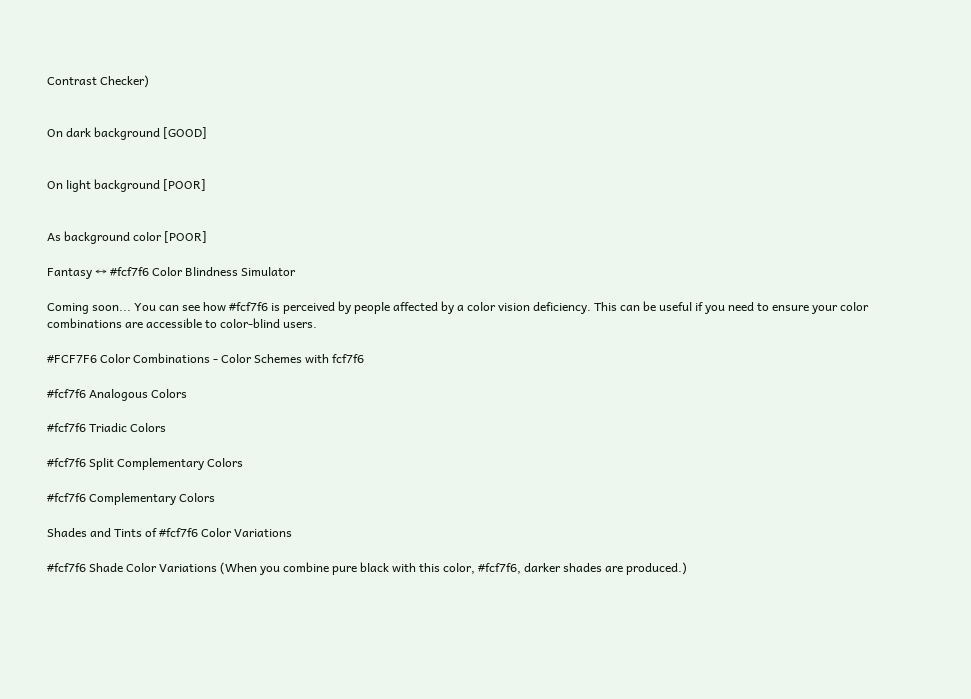Contrast Checker)


On dark background [GOOD]


On light background [POOR]


As background color [POOR]

Fantasy ↔ #fcf7f6 Color Blindness Simulator

Coming soon... You can see how #fcf7f6 is perceived by people affected by a color vision deficiency. This can be useful if you need to ensure your color combinations are accessible to color-blind users.

#FCF7F6 Color Combinations - Color Schemes with fcf7f6

#fcf7f6 Analogous Colors

#fcf7f6 Triadic Colors

#fcf7f6 Split Complementary Colors

#fcf7f6 Complementary Colors

Shades and Tints of #fcf7f6 Color Variations

#fcf7f6 Shade Color Variations (When you combine pure black with this color, #fcf7f6, darker shades are produced.)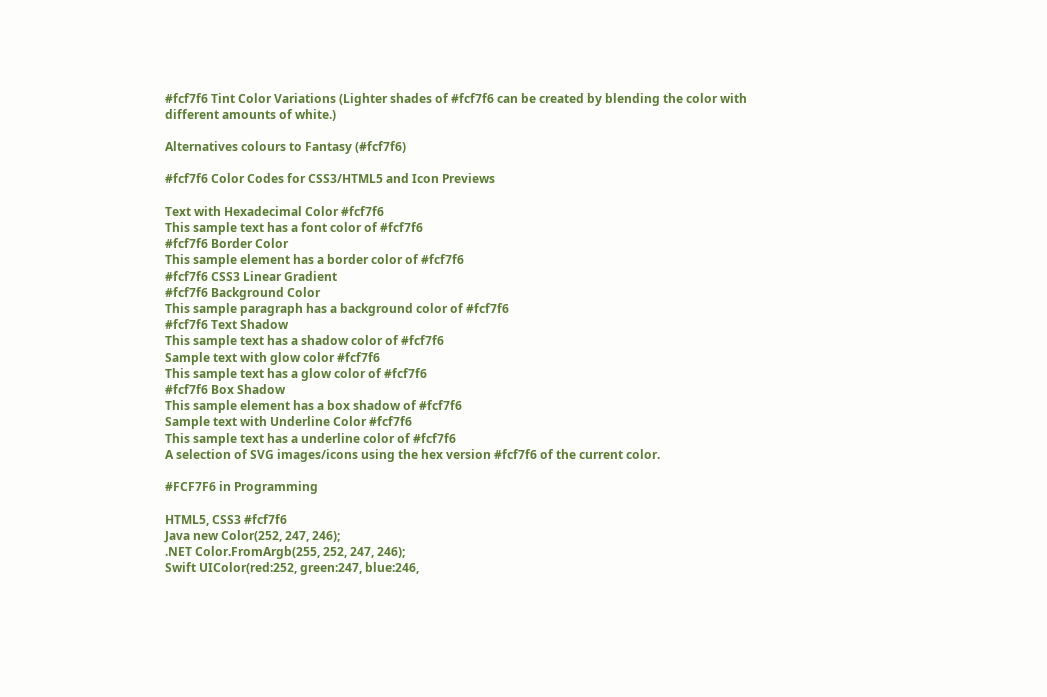#fcf7f6 Tint Color Variations (Lighter shades of #fcf7f6 can be created by blending the color with different amounts of white.)

Alternatives colours to Fantasy (#fcf7f6)

#fcf7f6 Color Codes for CSS3/HTML5 and Icon Previews

Text with Hexadecimal Color #fcf7f6
This sample text has a font color of #fcf7f6
#fcf7f6 Border Color
This sample element has a border color of #fcf7f6
#fcf7f6 CSS3 Linear Gradient
#fcf7f6 Background Color
This sample paragraph has a background color of #fcf7f6
#fcf7f6 Text Shadow
This sample text has a shadow color of #fcf7f6
Sample text with glow color #fcf7f6
This sample text has a glow color of #fcf7f6
#fcf7f6 Box Shadow
This sample element has a box shadow of #fcf7f6
Sample text with Underline Color #fcf7f6
This sample text has a underline color of #fcf7f6
A selection of SVG images/icons using the hex version #fcf7f6 of the current color.

#FCF7F6 in Programming

HTML5, CSS3 #fcf7f6
Java new Color(252, 247, 246);
.NET Color.FromArgb(255, 252, 247, 246);
Swift UIColor(red:252, green:247, blue:246,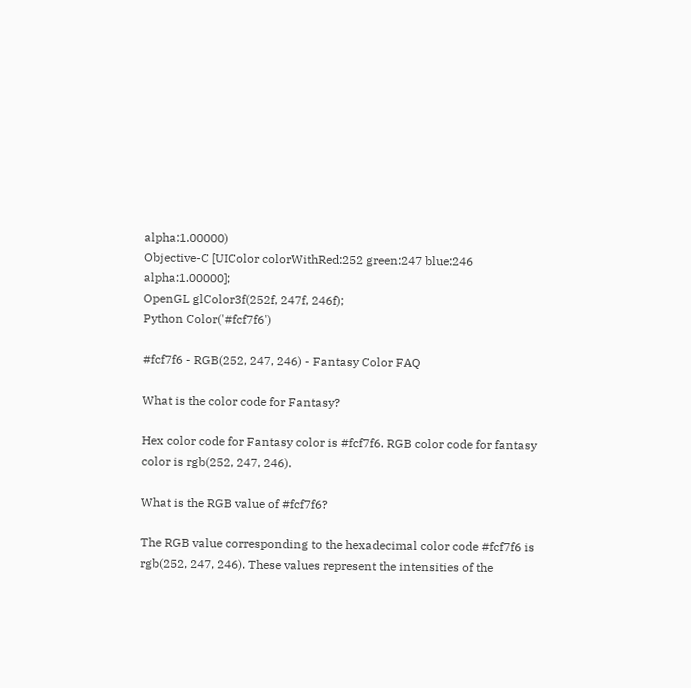alpha:1.00000)
Objective-C [UIColor colorWithRed:252 green:247 blue:246 alpha:1.00000];
OpenGL glColor3f(252f, 247f, 246f);
Python Color('#fcf7f6')

#fcf7f6 - RGB(252, 247, 246) - Fantasy Color FAQ

What is the color code for Fantasy?

Hex color code for Fantasy color is #fcf7f6. RGB color code for fantasy color is rgb(252, 247, 246).

What is the RGB value of #fcf7f6?

The RGB value corresponding to the hexadecimal color code #fcf7f6 is rgb(252, 247, 246). These values represent the intensities of the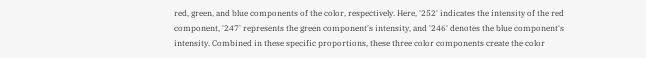red, green, and blue components of the color, respectively. Here, '252' indicates the intensity of the red component, '247' represents the green component's intensity, and '246' denotes the blue component's intensity. Combined in these specific proportions, these three color components create the color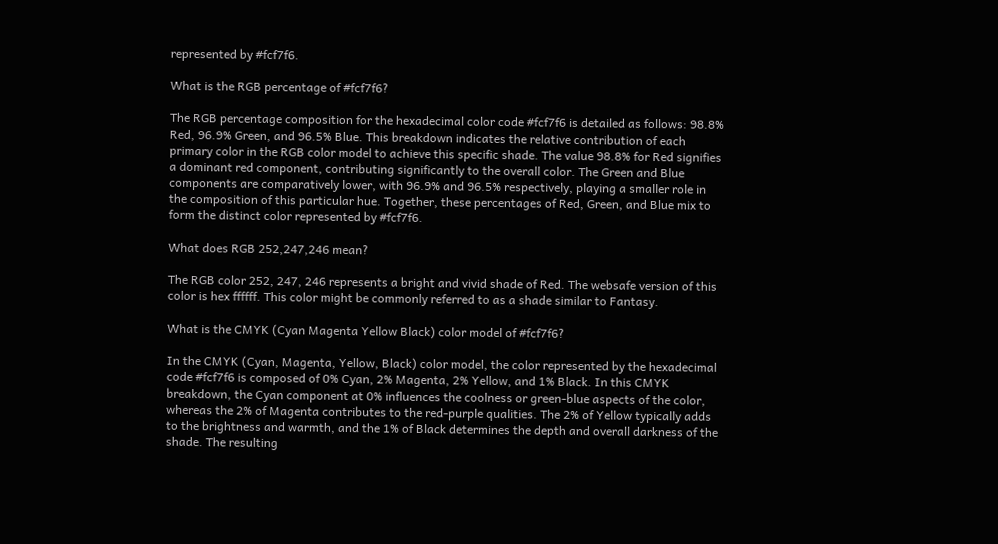represented by #fcf7f6.

What is the RGB percentage of #fcf7f6?

The RGB percentage composition for the hexadecimal color code #fcf7f6 is detailed as follows: 98.8% Red, 96.9% Green, and 96.5% Blue. This breakdown indicates the relative contribution of each primary color in the RGB color model to achieve this specific shade. The value 98.8% for Red signifies a dominant red component, contributing significantly to the overall color. The Green and Blue components are comparatively lower, with 96.9% and 96.5% respectively, playing a smaller role in the composition of this particular hue. Together, these percentages of Red, Green, and Blue mix to form the distinct color represented by #fcf7f6.

What does RGB 252,247,246 mean?

The RGB color 252, 247, 246 represents a bright and vivid shade of Red. The websafe version of this color is hex ffffff. This color might be commonly referred to as a shade similar to Fantasy.

What is the CMYK (Cyan Magenta Yellow Black) color model of #fcf7f6?

In the CMYK (Cyan, Magenta, Yellow, Black) color model, the color represented by the hexadecimal code #fcf7f6 is composed of 0% Cyan, 2% Magenta, 2% Yellow, and 1% Black. In this CMYK breakdown, the Cyan component at 0% influences the coolness or green-blue aspects of the color, whereas the 2% of Magenta contributes to the red-purple qualities. The 2% of Yellow typically adds to the brightness and warmth, and the 1% of Black determines the depth and overall darkness of the shade. The resulting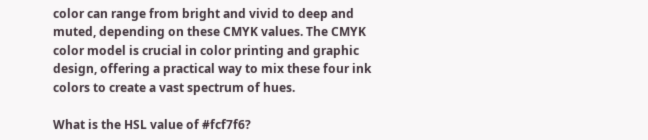color can range from bright and vivid to deep and muted, depending on these CMYK values. The CMYK color model is crucial in color printing and graphic design, offering a practical way to mix these four ink colors to create a vast spectrum of hues.

What is the HSL value of #fcf7f6?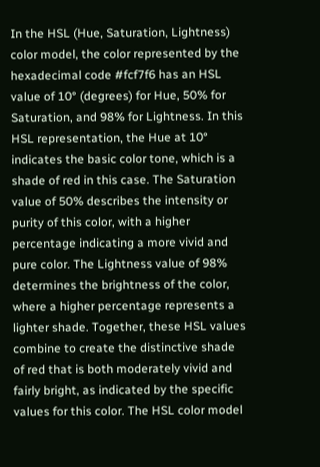In the HSL (Hue, Saturation, Lightness) color model, the color represented by the hexadecimal code #fcf7f6 has an HSL value of 10° (degrees) for Hue, 50% for Saturation, and 98% for Lightness. In this HSL representation, the Hue at 10° indicates the basic color tone, which is a shade of red in this case. The Saturation value of 50% describes the intensity or purity of this color, with a higher percentage indicating a more vivid and pure color. The Lightness value of 98% determines the brightness of the color, where a higher percentage represents a lighter shade. Together, these HSL values combine to create the distinctive shade of red that is both moderately vivid and fairly bright, as indicated by the specific values for this color. The HSL color model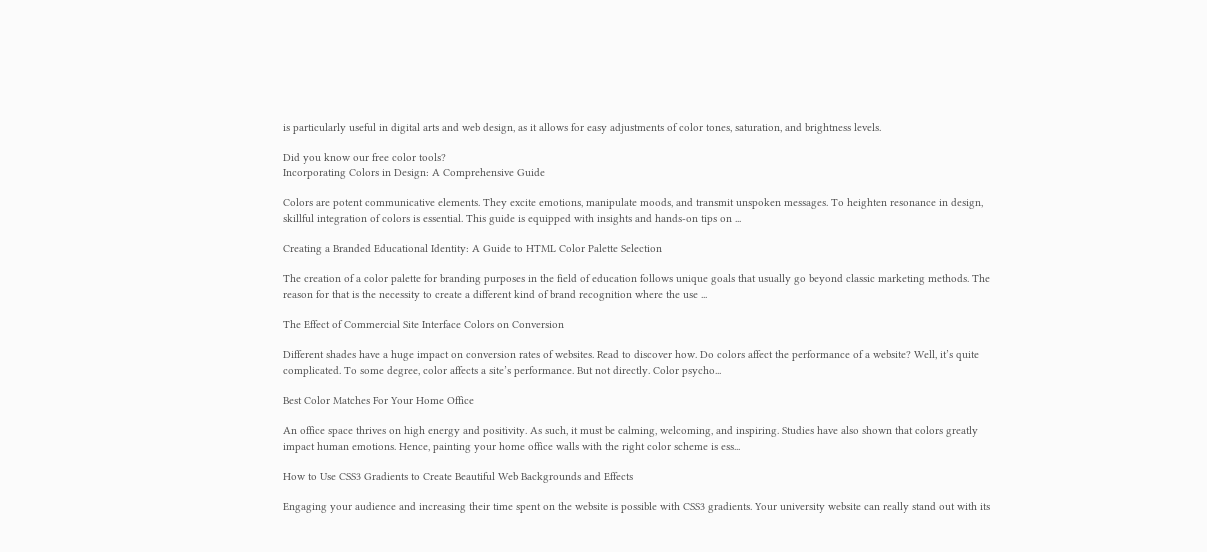is particularly useful in digital arts and web design, as it allows for easy adjustments of color tones, saturation, and brightness levels.

Did you know our free color tools?
Incorporating Colors in Design: A Comprehensive Guide

Colors are potent communicative elements. They excite emotions, manipulate moods, and transmit unspoken messages. To heighten resonance in design, skillful integration of colors is essential. This guide is equipped with insights and hands-on tips on ...

Creating a Branded Educational Identity: A Guide to HTML Color Palette Selection

The creation of a color palette for branding purposes in the field of education follows unique goals that usually go beyond classic marketing methods. The reason for that is the necessity to create a different kind of brand recognition where the use ...

The Effect of Commercial Site Interface Colors on Conversion

Different shades have a huge impact on conversion rates of websites. Read to discover how. Do colors affect the performance of a website? Well, it’s quite complicated. To some degree, color affects a site’s performance. But not directly. Color psycho...

Best Color Matches For Your Home Office

An office space thrives on high energy and positivity. As such, it must be calming, welcoming, and inspiring. Studies have also shown that colors greatly impact human emotions. Hence, painting your home office walls with the right color scheme is ess...

How to Use CSS3 Gradients to Create Beautiful Web Backgrounds and Effects

Engaging your audience and increasing their time spent on the website is possible with CSS3 gradients. Your university website can really stand out with its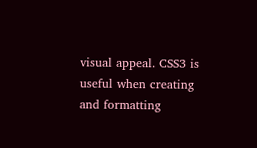visual appeal. CSS3 is useful when creating and formatting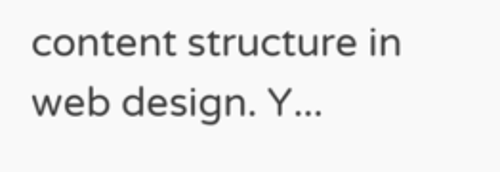content structure in web design. Y...